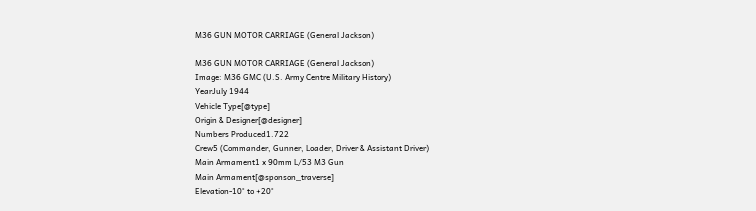M36 GUN MOTOR CARRIAGE (General Jackson)

M36 GUN MOTOR CARRIAGE (General Jackson)
Image: M36 GMC (U.S. Army Centre Military History)
YearJuly 1944
Vehicle Type[@type]
Origin & Designer[@designer]
Numbers Produced1.722
Crew5 (Commander, Gunner, Loader, Driver & Assistant Driver)
Main Armament1 x 90mm L/53 M3 Gun
Main Armament[@sponson_traverse]
Elevation-10° to +20°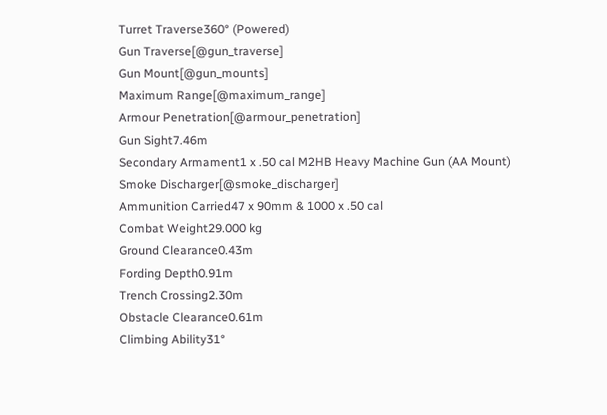Turret Traverse360° (Powered)
Gun Traverse[@gun_traverse]
Gun Mount[@gun_mounts]
Maximum Range[@maximum_range]
Armour Penetration[@armour_penetration]
Gun Sight7.46m
Secondary Armament1 x .50 cal M2HB Heavy Machine Gun (AA Mount)
Smoke Discharger[@smoke_discharger]
Ammunition Carried47 x 90mm & 1000 x .50 cal
Combat Weight29.000 kg
Ground Clearance0.43m
Fording Depth0.91m
Trench Crossing2.30m
Obstacle Clearance0.61m
Climbing Ability31°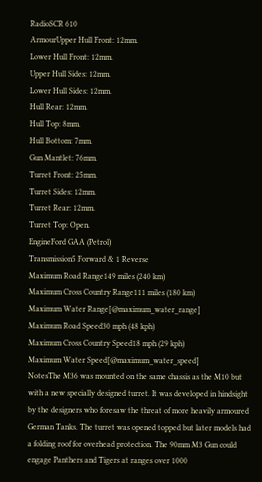RadioSCR 610
ArmourUpper Hull Front: 12mm.
Lower Hull Front: 12mm.
Upper Hull Sides: 12mm.
Lower Hull Sides: 12mm.
Hull Rear: 12mm.
Hull Top: 8mm.
Hull Bottom: 7mm.
Gun Mantlet: 76mm.
Turret Front: 25mm.
Turret Sides: 12mm.
Turret Rear: 12mm.
Turret Top: Open.
EngineFord GAA (Petrol)
Transmission5 Forward & 1 Reverse
Maximum Road Range149 miles (240 km)
Maximum Cross Country Range111 miles (180 km)
Maximum Water Range[@maximum_water_range]
Maximum Road Speed30 mph (48 kph)
Maximum Cross Country Speed18 mph (29 kph)
Maximum Water Speed[@maximum_water_speed]
NotesThe M36 was mounted on the same chassis as the M10 but with a new specially designed turret. It was developed in hindsight by the designers who foresaw the threat of more heavily armoured German Tanks. The turret was opened topped but later models had a folding roof for overhead protection. The 90mm M3 Gun could engage Panthers and Tigers at ranges over 1000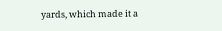yards, which made it a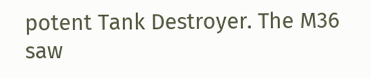potent Tank Destroyer. The M36 saw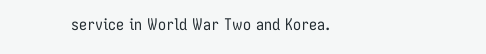service in World War Two and Korea.